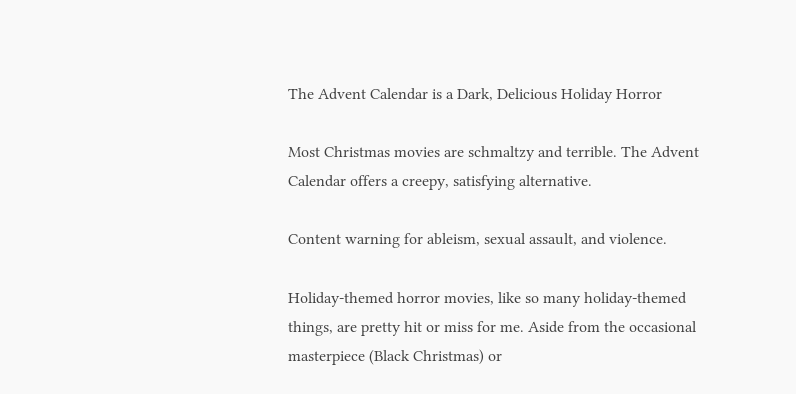The Advent Calendar is a Dark, Delicious Holiday Horror

Most Christmas movies are schmaltzy and terrible. The Advent Calendar offers a creepy, satisfying alternative.

Content warning for ableism, sexual assault, and violence.

Holiday-themed horror movies, like so many holiday-themed things, are pretty hit or miss for me. Aside from the occasional masterpiece (Black Christmas) or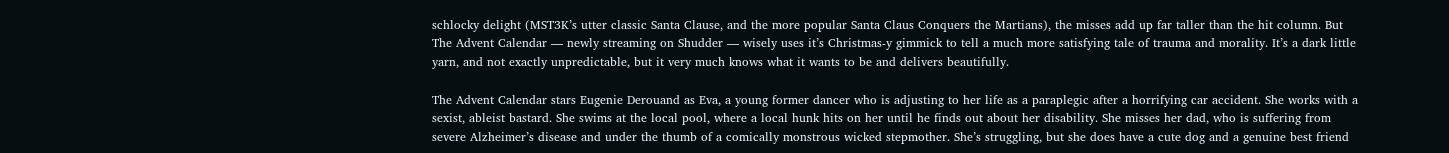schlocky delight (MST3K’s utter classic Santa Clause, and the more popular Santa Claus Conquers the Martians), the misses add up far taller than the hit column. But The Advent Calendar — newly streaming on Shudder — wisely uses it’s Christmas-y gimmick to tell a much more satisfying tale of trauma and morality. It’s a dark little yarn, and not exactly unpredictable, but it very much knows what it wants to be and delivers beautifully.

The Advent Calendar stars Eugenie Derouand as Eva, a young former dancer who is adjusting to her life as a paraplegic after a horrifying car accident. She works with a sexist, ableist bastard. She swims at the local pool, where a local hunk hits on her until he finds out about her disability. She misses her dad, who is suffering from severe Alzheimer’s disease and under the thumb of a comically monstrous wicked stepmother. She’s struggling, but she does have a cute dog and a genuine best friend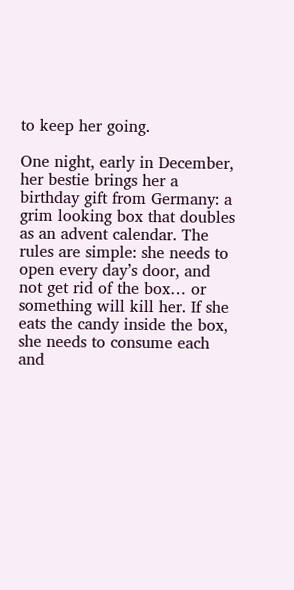to keep her going.

One night, early in December, her bestie brings her a birthday gift from Germany: a grim looking box that doubles as an advent calendar. The rules are simple: she needs to open every day’s door, and not get rid of the box… or something will kill her. If she eats the candy inside the box, she needs to consume each and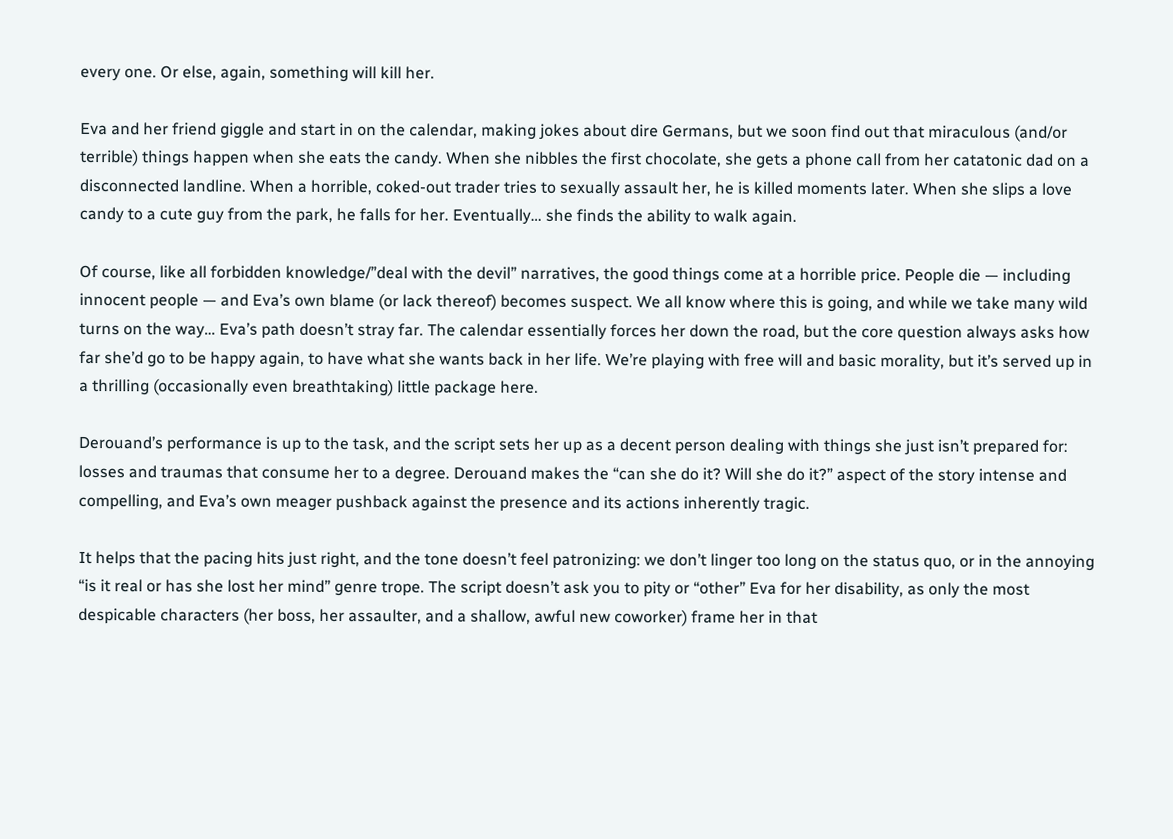every one. Or else, again, something will kill her.

Eva and her friend giggle and start in on the calendar, making jokes about dire Germans, but we soon find out that miraculous (and/or terrible) things happen when she eats the candy. When she nibbles the first chocolate, she gets a phone call from her catatonic dad on a disconnected landline. When a horrible, coked-out trader tries to sexually assault her, he is killed moments later. When she slips a love candy to a cute guy from the park, he falls for her. Eventually… she finds the ability to walk again.

Of course, like all forbidden knowledge/”deal with the devil” narratives, the good things come at a horrible price. People die — including innocent people — and Eva’s own blame (or lack thereof) becomes suspect. We all know where this is going, and while we take many wild turns on the way… Eva’s path doesn’t stray far. The calendar essentially forces her down the road, but the core question always asks how far she’d go to be happy again, to have what she wants back in her life. We’re playing with free will and basic morality, but it’s served up in a thrilling (occasionally even breathtaking) little package here.

Derouand’s performance is up to the task, and the script sets her up as a decent person dealing with things she just isn’t prepared for: losses and traumas that consume her to a degree. Derouand makes the “can she do it? Will she do it?” aspect of the story intense and compelling, and Eva’s own meager pushback against the presence and its actions inherently tragic.

It helps that the pacing hits just right, and the tone doesn’t feel patronizing: we don’t linger too long on the status quo, or in the annoying “is it real or has she lost her mind” genre trope. The script doesn’t ask you to pity or “other” Eva for her disability, as only the most despicable characters (her boss, her assaulter, and a shallow, awful new coworker) frame her in that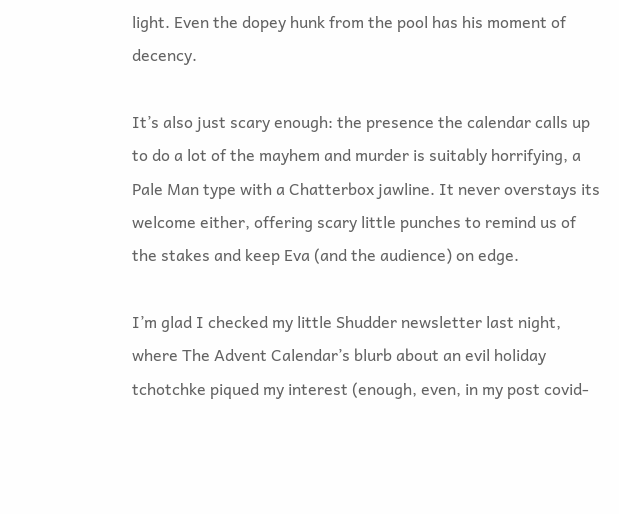light. Even the dopey hunk from the pool has his moment of decency.

It’s also just scary enough: the presence the calendar calls up to do a lot of the mayhem and murder is suitably horrifying, a Pale Man type with a Chatterbox jawline. It never overstays its welcome either, offering scary little punches to remind us of the stakes and keep Eva (and the audience) on edge.

I’m glad I checked my little Shudder newsletter last night, where The Advent Calendar’s blurb about an evil holiday tchotchke piqued my interest (enough, even, in my post covid-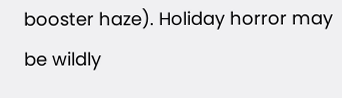booster haze). Holiday horror may be wildly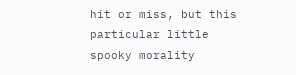hit or miss, but this particular little spooky morality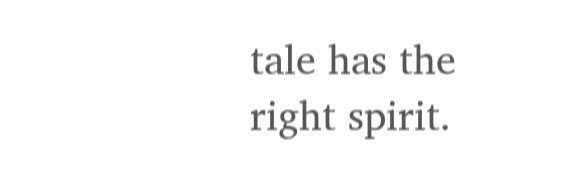tale has the right spirit.